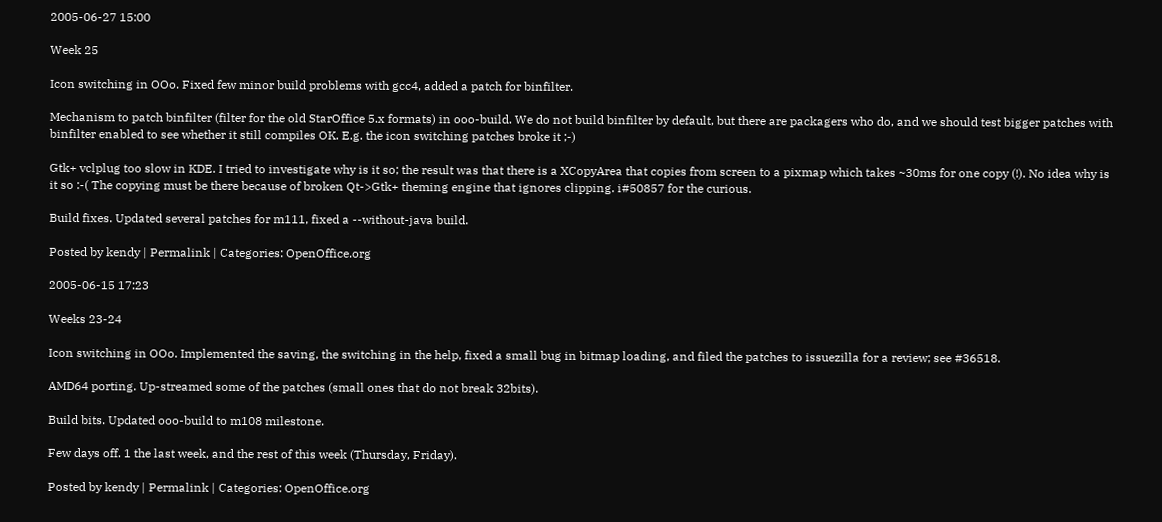2005-06-27 15:00

Week 25

Icon switching in OOo. Fixed few minor build problems with gcc4, added a patch for binfilter.

Mechanism to patch binfilter (filter for the old StarOffice 5.x formats) in ooo-build. We do not build binfilter by default, but there are packagers who do, and we should test bigger patches with binfilter enabled to see whether it still compiles OK. E.g. the icon switching patches broke it ;-)

Gtk+ vclplug too slow in KDE. I tried to investigate why is it so; the result was that there is a XCopyArea that copies from screen to a pixmap which takes ~30ms for one copy (!). No idea why is it so :-( The copying must be there because of broken Qt->Gtk+ theming engine that ignores clipping. i#50857 for the curious.

Build fixes. Updated several patches for m111, fixed a --without-java build.

Posted by kendy | Permalink | Categories: OpenOffice.org

2005-06-15 17:23

Weeks 23-24

Icon switching in OOo. Implemented the saving, the switching in the help, fixed a small bug in bitmap loading, and filed the patches to issuezilla for a review; see #36518.

AMD64 porting. Up-streamed some of the patches (small ones that do not break 32bits).

Build bits. Updated ooo-build to m108 milestone.

Few days off. 1 the last week, and the rest of this week (Thursday, Friday).

Posted by kendy | Permalink | Categories: OpenOffice.org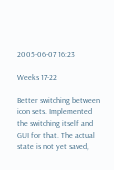2005-06-07 16:23

Weeks 17-22

Better switching between icon sets. Implemented the switching itself and GUI for that. The actual state is not yet saved,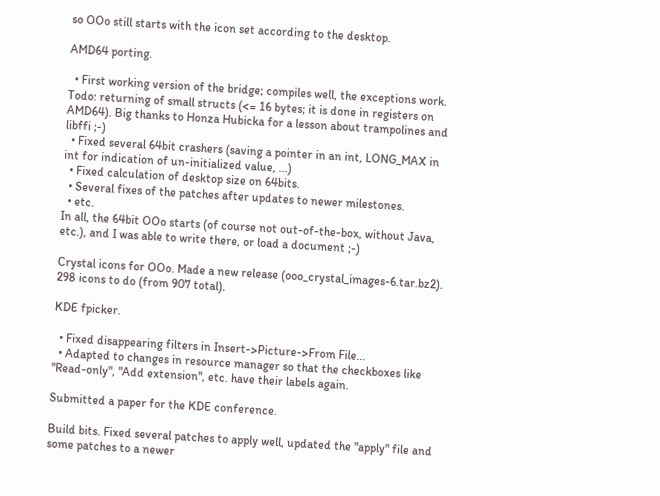so OOo still starts with the icon set according to the desktop.

AMD64 porting.

  • First working version of the bridge; compiles well, the exceptions work. Todo: returning of small structs (<= 16 bytes; it is done in registers on AMD64). Big thanks to Honza Hubicka for a lesson about trampolines and libffi ;-)
  • Fixed several 64bit crashers (saving a pointer in an int, LONG_MAX in int for indication of un-initialized value, ...)
  • Fixed calculation of desktop size on 64bits.
  • Several fixes of the patches after updates to newer milestones.
  • etc.
In all, the 64bit OOo starts (of course not out-of-the-box, without Java, etc.), and I was able to write there, or load a document ;-)

Crystal icons for OOo. Made a new release (ooo_crystal_images-6.tar.bz2). 298 icons to do (from 907 total).

KDE fpicker.

  • Fixed disappearing filters in Insert->Picture->From File...
  • Adapted to changes in resource manager so that the checkboxes like "Read-only", "Add extension", etc. have their labels again.

Submitted a paper for the KDE conference.

Build bits. Fixed several patches to apply well, updated the "apply" file and some patches to a newer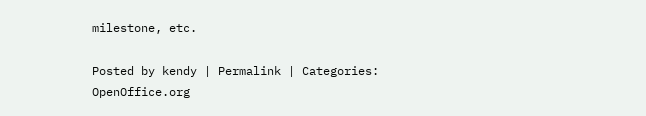milestone, etc.

Posted by kendy | Permalink | Categories: OpenOffice.org